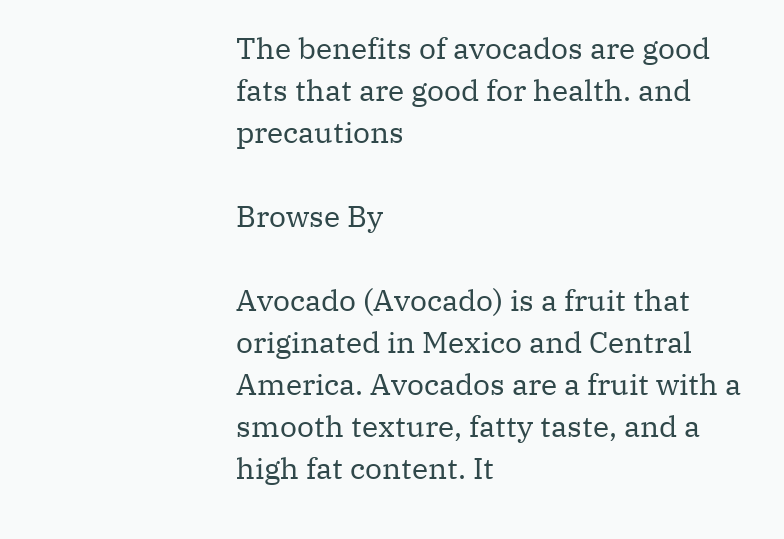The benefits of avocados are good fats that are good for health. and precautions

Browse By

Avocado (Avocado) is a fruit that originated in Mexico and Central America. Avocados are a fruit with a smooth texture, fatty taste, and a high fat content. It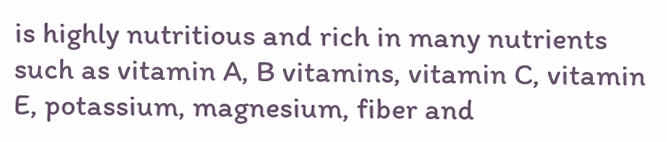is highly nutritious and rich in many nutrients such as vitamin A, B vitamins, vitamin C, vitamin E, potassium, magnesium, fiber and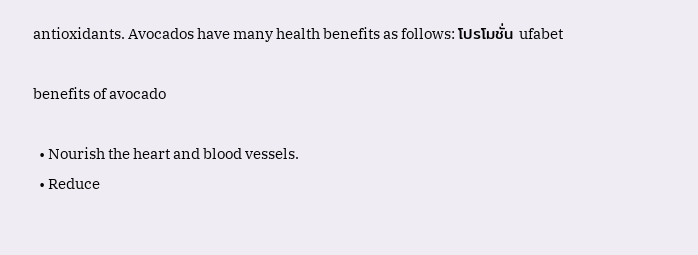antioxidants. Avocados have many health benefits as follows: โปรโมชั่น ufabet

benefits of avocado

  • Nourish the heart and blood vessels.
  • Reduce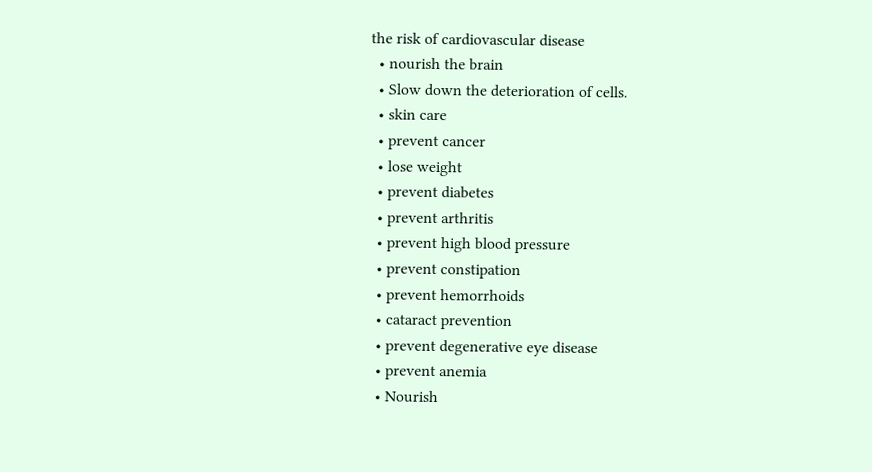the risk of cardiovascular disease
  • nourish the brain
  • Slow down the deterioration of cells.
  • skin care
  • prevent cancer
  • lose weight
  • prevent diabetes
  • prevent arthritis
  • prevent high blood pressure
  • prevent constipation
  • prevent hemorrhoids
  • cataract prevention
  • prevent degenerative eye disease
  • prevent anemia
  • Nourish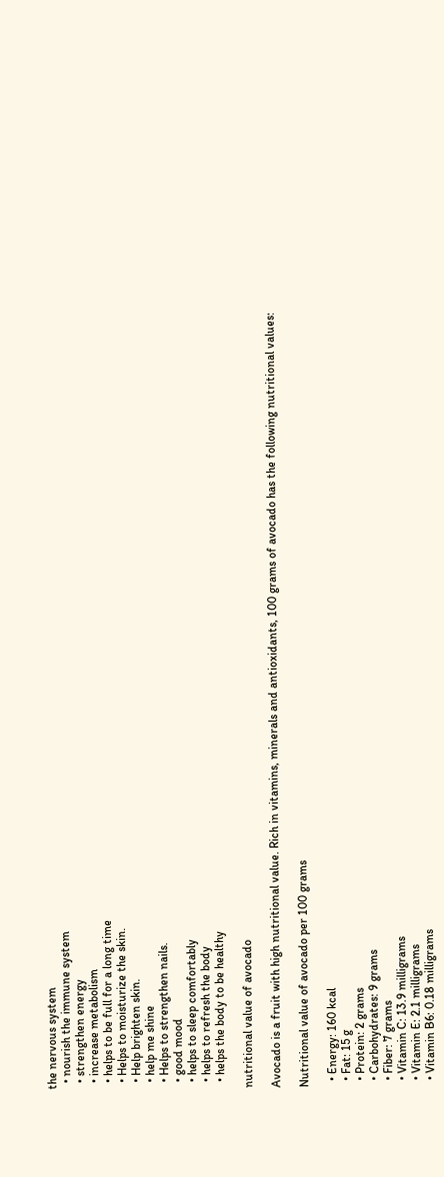the nervous system
  • nourish the immune system
  • strengthen energy
  • increase metabolism
  • helps to be full for a long time
  • Helps to moisturize the skin.
  • Help brighten skin.
  • help me shine
  • Helps to strengthen nails.
  • good mood
  • helps to sleep comfortably
  • helps to refresh the body
  • helps the body to be healthy

nutritional value of avocado

Avocado is a fruit with high nutritional value. Rich in vitamins, minerals and antioxidants, 100 grams of avocado has the following nutritional values:

Nutritional value of avocado per 100 grams

  • Energy: 160 kcal
  • Fat: 15 g
  • Protein: 2 grams
  • Carbohydrates: 9 grams
  • Fiber: 7 grams
  • Vitamin C: 13.9 milligrams
  • Vitamin E: 2.1 milligrams
  • Vitamin B6: 0.18 milligrams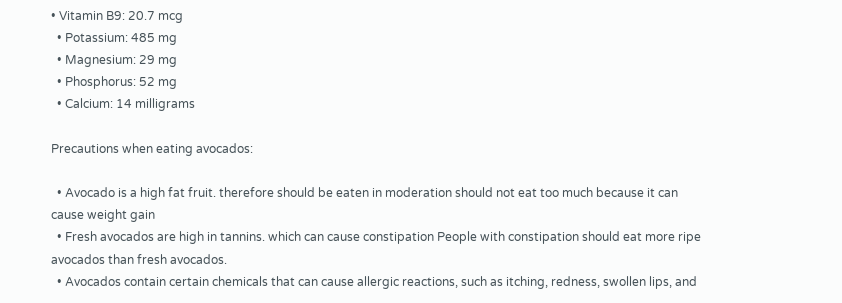• Vitamin B9: 20.7 mcg
  • Potassium: 485 mg
  • Magnesium: 29 mg
  • Phosphorus: 52 mg
  • Calcium: 14 milligrams

Precautions when eating avocados:

  • Avocado is a high fat fruit. therefore should be eaten in moderation should not eat too much because it can cause weight gain
  • Fresh avocados are high in tannins. which can cause constipation People with constipation should eat more ripe avocados than fresh avocados.
  • Avocados contain certain chemicals that can cause allergic reactions, such as itching, redness, swollen lips, and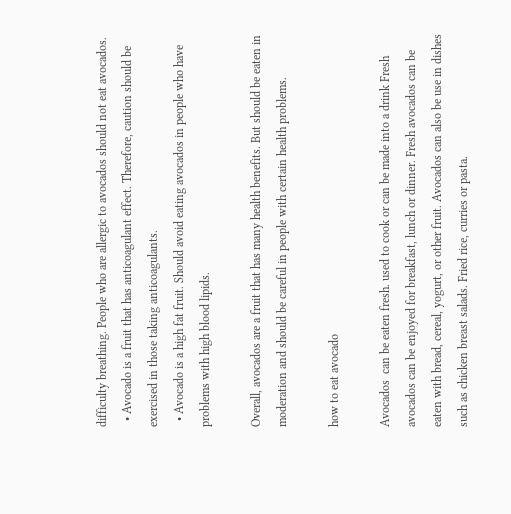difficulty breathing. People who are allergic to avocados should not eat avocados.
  • Avocado is a fruit that has anticoagulant effect. Therefore, caution should be exercised in those taking anticoagulants.
  • Avocado is a high fat fruit. Should avoid eating avocados in people who have problems with high blood lipids.

Overall, avocados are a fruit that has many health benefits. But should be eaten in moderation and should be careful in people with certain health problems.

how to eat avocado

Avocados  can be eaten fresh. used to cook or can be made into a drink Fresh avocados can be enjoyed for breakfast, lunch or dinner. Fresh avocados can be eaten with bread, cereal, yogurt, or other fruit. Avocados can also be use in dishes such as chicken breast salads. Fried rice, curries or pasta.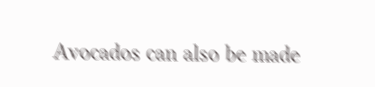Avocados can also be made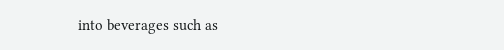into beverages such as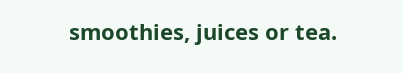smoothies, juices or tea.